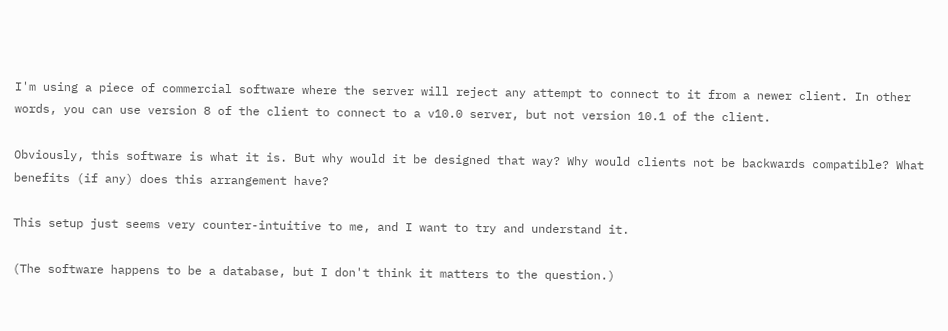I'm using a piece of commercial software where the server will reject any attempt to connect to it from a newer client. In other words, you can use version 8 of the client to connect to a v10.0 server, but not version 10.1 of the client.

Obviously, this software is what it is. But why would it be designed that way? Why would clients not be backwards compatible? What benefits (if any) does this arrangement have?

This setup just seems very counter-intuitive to me, and I want to try and understand it.

(The software happens to be a database, but I don't think it matters to the question.)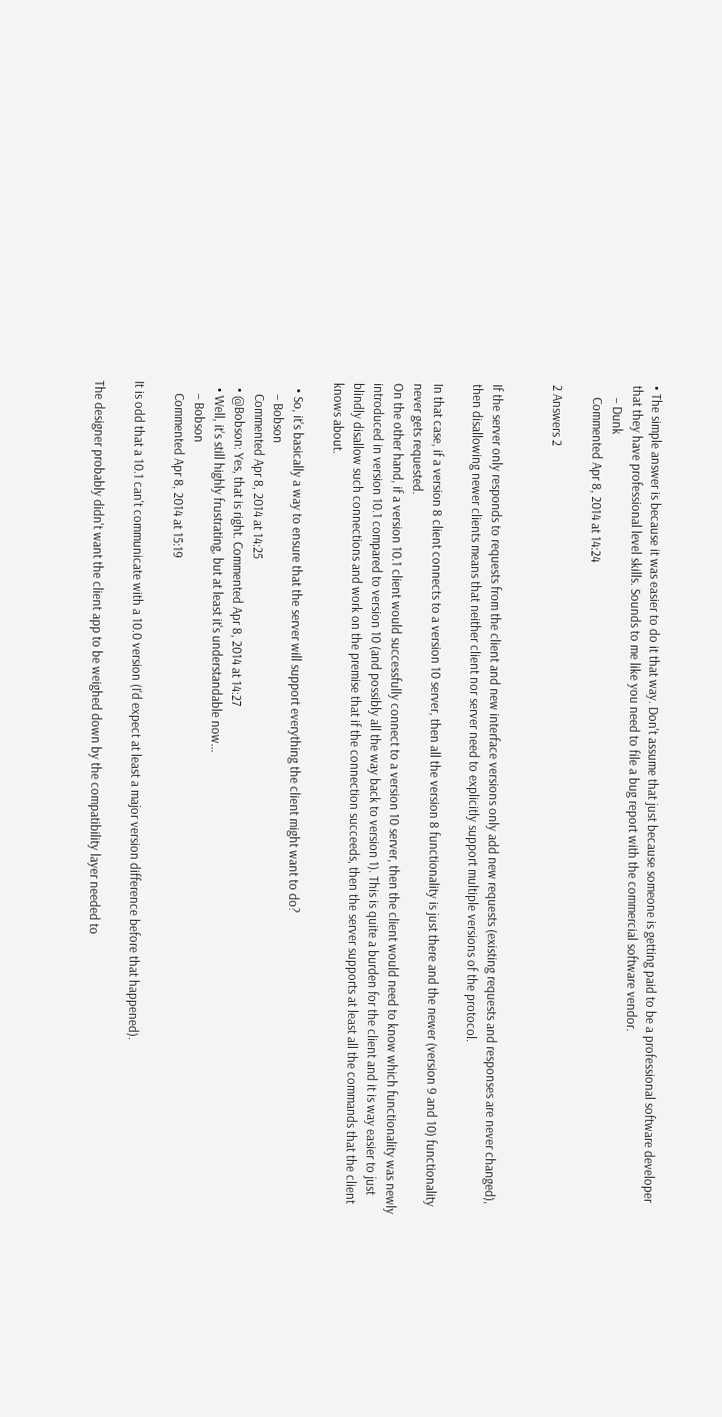• The simple answer is because it was easier to do it that way. Don't assume that just because someone is getting paid to be a professional software developer that they have professional level skills. Sounds to me like you need to file a bug report with the commercial software vendor.
    – Dunk
    Commented Apr 8, 2014 at 14:24

2 Answers 2


If the server only responds to requests from the client and new interface versions only add new requests (existing requests and responses are never changed), then disallowing newer clients means that neither client nor server need to explicitly support multiple versions of the protocol.

In that case, if a version 8 client connects to a version 10 server, then all the version 8 functionality is just there and the newer (version 9 and 10) functionality never gets requested.
On the other hand, if a version 10.1 client would successfully connect to a version 10 server, then the client would need to know which functionality was newly introduced in version 10.1 compared to version 10 (and possibly all the way back to version 1). This is quite a burden for the client and it is way easier to just blindly disallow such connections and work on the premise that if the connection succeeds, then the server supports at least all the commands that the client knows about.

  • So, it's basically a way to ensure that the server will support everything the client might want to do?
    – Bobson
    Commented Apr 8, 2014 at 14:25
  • @Bobson: Yes, that is right. Commented Apr 8, 2014 at 14:27
  • Well, it's still highly frustrating, but at least it's understandable now...
    – Bobson
    Commented Apr 8, 2014 at 15:19

It is odd that a 10.1 can't communicate with a 10.0 version (I'd expect at least a major version difference before that happened).

The designer probably didn't want the client app to be weighed down by the compatibility layer needed to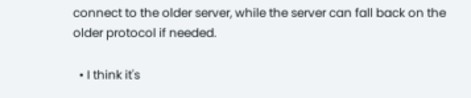connect to the older server, while the server can fall back on the older protocol if needed.

  • I think it's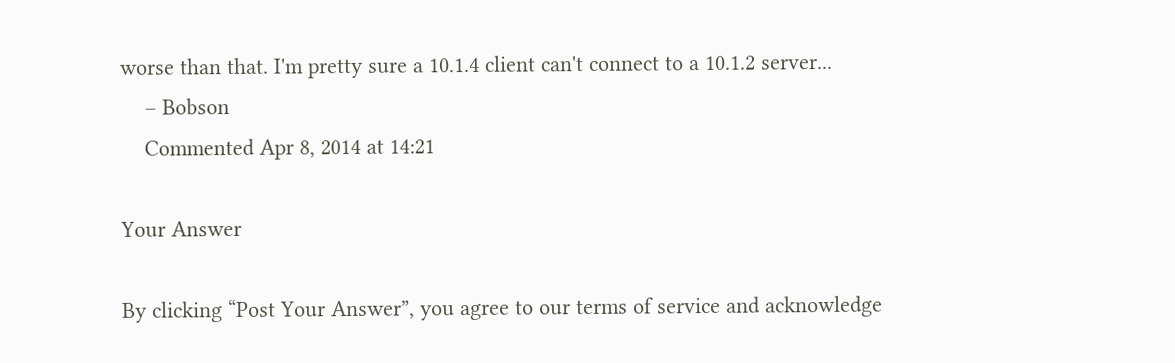worse than that. I'm pretty sure a 10.1.4 client can't connect to a 10.1.2 server...
    – Bobson
    Commented Apr 8, 2014 at 14:21

Your Answer

By clicking “Post Your Answer”, you agree to our terms of service and acknowledge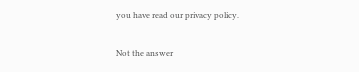you have read our privacy policy.

Not the answer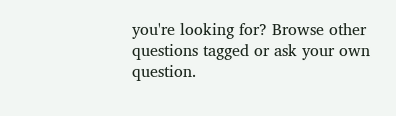you're looking for? Browse other questions tagged or ask your own question.